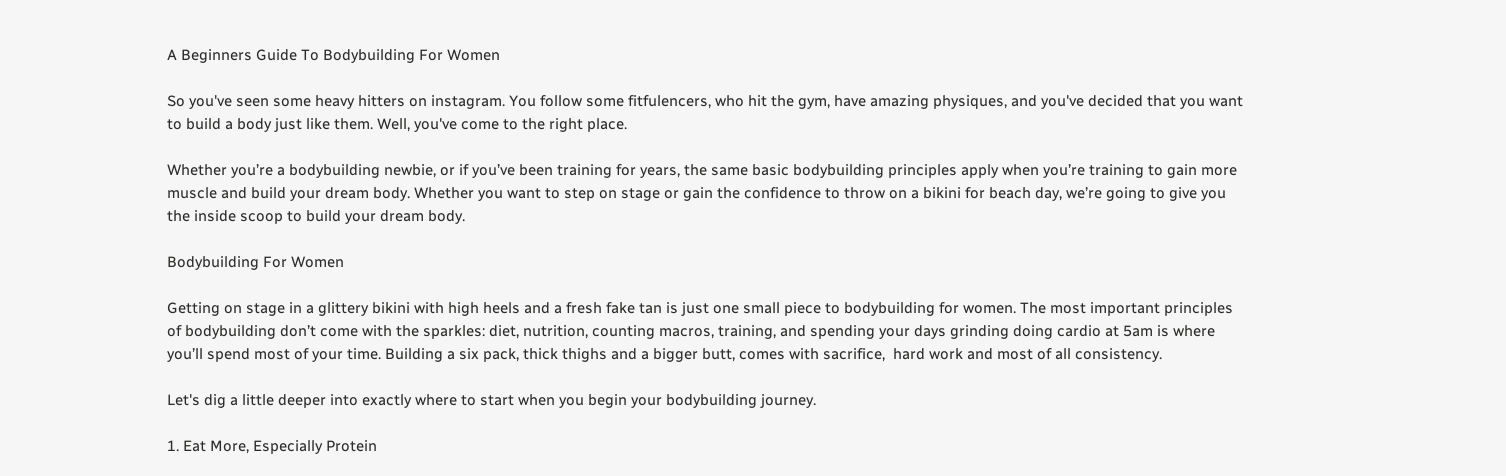A Beginners Guide To Bodybuilding For Women

So you've seen some heavy hitters on instagram. You follow some fitfulencers, who hit the gym, have amazing physiques, and you've decided that you want to build a body just like them. Well, you've come to the right place.

Whether you’re a bodybuilding newbie, or if you’ve been training for years, the same basic bodybuilding principles apply when you’re training to gain more muscle and build your dream body. Whether you want to step on stage or gain the confidence to throw on a bikini for beach day, we’re going to give you the inside scoop to build your dream body.

Bodybuilding For Women

Getting on stage in a glittery bikini with high heels and a fresh fake tan is just one small piece to bodybuilding for women. The most important principles of bodybuilding don’t come with the sparkles: diet, nutrition, counting macros, training, and spending your days grinding doing cardio at 5am is where you’ll spend most of your time. Building a six pack, thick thighs and a bigger butt, comes with sacrifice,  hard work and most of all consistency.

Let's dig a little deeper into exactly where to start when you begin your bodybuilding journey.

1. Eat More, Especially Protein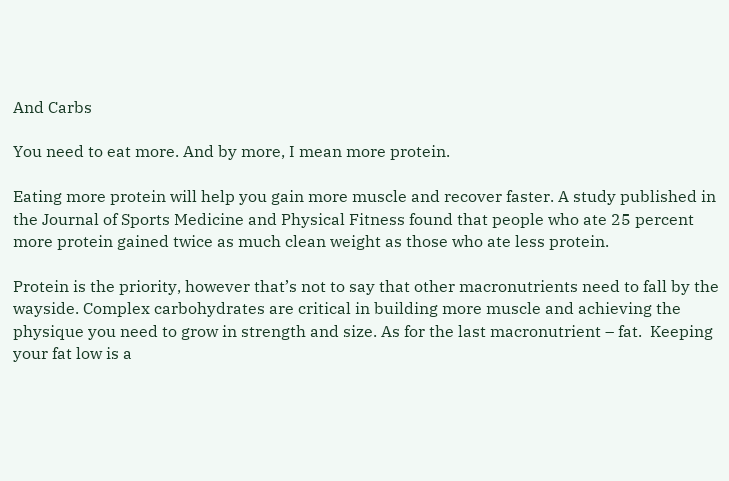And Carbs

You need to eat more. And by more, I mean more protein.

Eating more protein will help you gain more muscle and recover faster. A study published in the Journal of Sports Medicine and Physical Fitness found that people who ate 25 percent more protein gained twice as much clean weight as those who ate less protein.

Protein is the priority, however that’s not to say that other macronutrients need to fall by the wayside. Complex carbohydrates are critical in building more muscle and achieving the physique you need to grow in strength and size. As for the last macronutrient – fat.  Keeping your fat low is a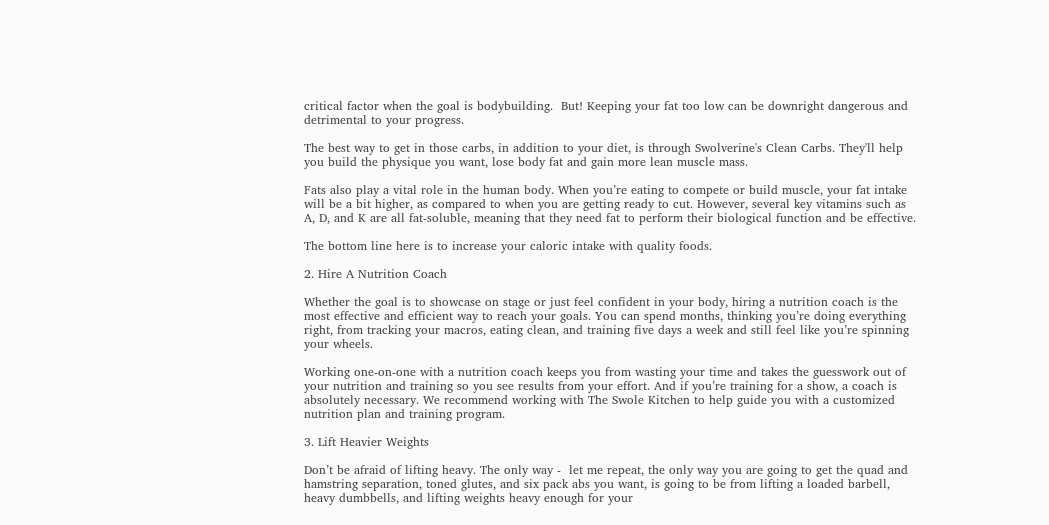critical factor when the goal is bodybuilding.  But! Keeping your fat too low can be downright dangerous and detrimental to your progress.

The best way to get in those carbs, in addition to your diet, is through Swolverine's Clean Carbs. They'll help you build the physique you want, lose body fat and gain more lean muscle mass.

Fats also play a vital role in the human body. When you’re eating to compete or build muscle, your fat intake will be a bit higher, as compared to when you are getting ready to cut. However, several key vitamins such as A, D, and K are all fat-soluble, meaning that they need fat to perform their biological function and be effective.

The bottom line here is to increase your caloric intake with quality foods.

2. Hire A Nutrition Coach

Whether the goal is to showcase on stage or just feel confident in your body, hiring a nutrition coach is the most effective and efficient way to reach your goals. You can spend months, thinking you’re doing everything right, from tracking your macros, eating clean, and training five days a week and still feel like you’re spinning your wheels.

Working one-on-one with a nutrition coach keeps you from wasting your time and takes the guesswork out of your nutrition and training so you see results from your effort. And if you’re training for a show, a coach is absolutely necessary. We recommend working with The Swole Kitchen to help guide you with a customized nutrition plan and training program.

3. Lift Heavier Weights

Don’t be afraid of lifting heavy. The only way -  let me repeat, the only way you are going to get the quad and hamstring separation, toned glutes, and six pack abs you want, is going to be from lifting a loaded barbell, heavy dumbbells, and lifting weights heavy enough for your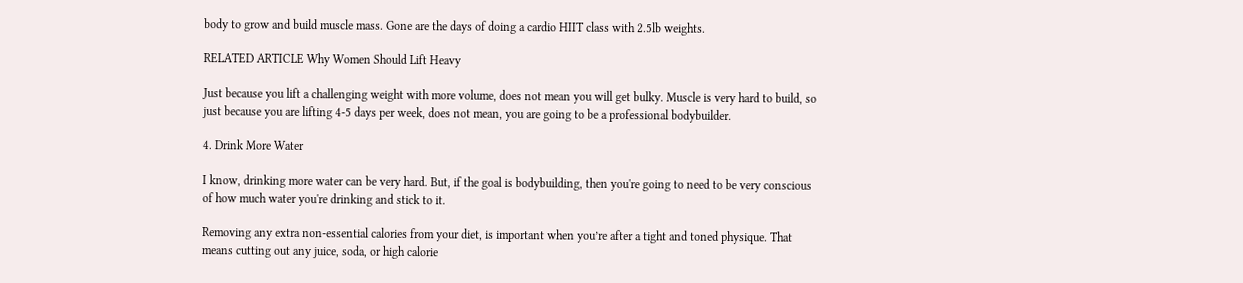body to grow and build muscle mass. Gone are the days of doing a cardio HIIT class with 2.5lb weights.

RELATED ARTICLE Why Women Should Lift Heavy

Just because you lift a challenging weight with more volume, does not mean you will get bulky. Muscle is very hard to build, so just because you are lifting 4-5 days per week, does not mean, you are going to be a professional bodybuilder.

4. Drink More Water

I know, drinking more water can be very hard. But, if the goal is bodybuilding, then you're going to need to be very conscious of how much water you're drinking and stick to it.

Removing any extra non-essential calories from your diet, is important when you’re after a tight and toned physique. That means cutting out any juice, soda, or high calorie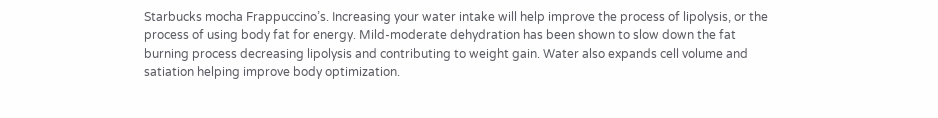Starbucks mocha Frappuccino’s. Increasing your water intake will help improve the process of lipolysis, or the process of using body fat for energy. Mild-moderate dehydration has been shown to slow down the fat burning process decreasing lipolysis and contributing to weight gain. Water also expands cell volume and satiation helping improve body optimization.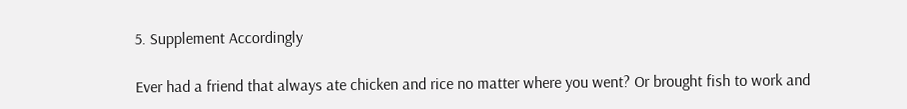5. Supplement Accordingly

Ever had a friend that always ate chicken and rice no matter where you went? Or brought fish to work and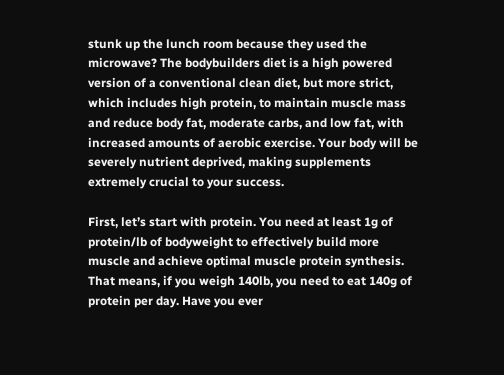stunk up the lunch room because they used the microwave? The bodybuilders diet is a high powered version of a conventional clean diet, but more strict, which includes high protein, to maintain muscle mass and reduce body fat, moderate carbs, and low fat, with increased amounts of aerobic exercise. Your body will be severely nutrient deprived, making supplements extremely crucial to your success.

First, let’s start with protein. You need at least 1g of protein/lb of bodyweight to effectively build more muscle and achieve optimal muscle protein synthesis. That means, if you weigh 140lb, you need to eat 140g of protein per day. Have you ever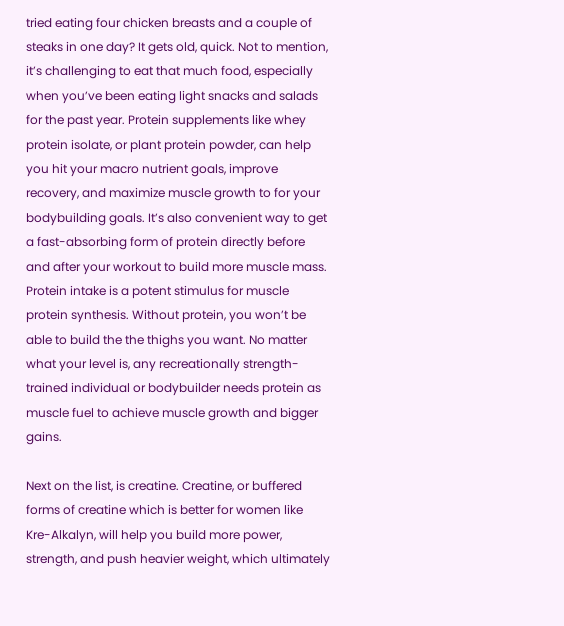tried eating four chicken breasts and a couple of steaks in one day? It gets old, quick. Not to mention, it’s challenging to eat that much food, especially when you’ve been eating light snacks and salads for the past year. Protein supplements like whey protein isolate, or plant protein powder, can help you hit your macro nutrient goals, improve recovery, and maximize muscle growth to for your bodybuilding goals. It’s also convenient way to get a fast-absorbing form of protein directly before and after your workout to build more muscle mass. Protein intake is a potent stimulus for muscle protein synthesis. Without protein, you won’t be able to build the the thighs you want. No matter what your level is, any recreationally strength-trained individual or bodybuilder needs protein as muscle fuel to achieve muscle growth and bigger gains.

Next on the list, is creatine. Creatine, or buffered forms of creatine which is better for women like Kre-Alkalyn, will help you build more power, strength, and push heavier weight, which ultimately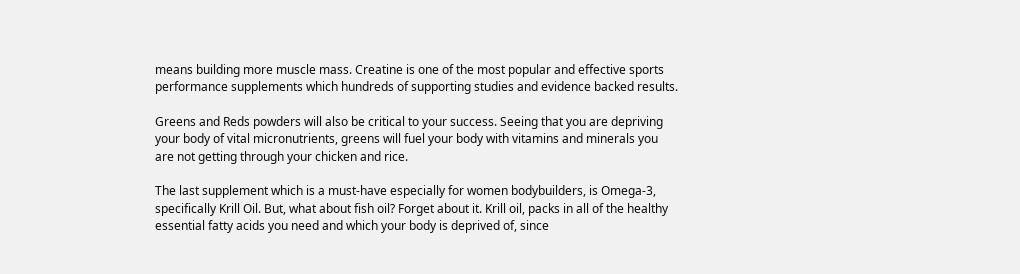means building more muscle mass. Creatine is one of the most popular and effective sports performance supplements which hundreds of supporting studies and evidence backed results.

Greens and Reds powders will also be critical to your success. Seeing that you are depriving your body of vital micronutrients, greens will fuel your body with vitamins and minerals you are not getting through your chicken and rice.

The last supplement which is a must-have especially for women bodybuilders, is Omega-3, specifically Krill Oil. But, what about fish oil? Forget about it. Krill oil, packs in all of the healthy essential fatty acids you need and which your body is deprived of, since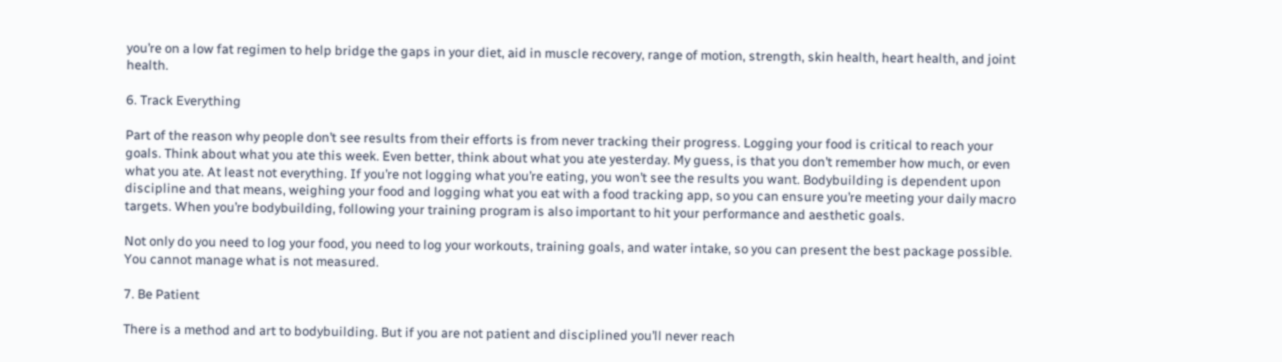you’re on a low fat regimen to help bridge the gaps in your diet, aid in muscle recovery, range of motion, strength, skin health, heart health, and joint health.

6. Track Everything

Part of the reason why people don’t see results from their efforts is from never tracking their progress. Logging your food is critical to reach your goals. Think about what you ate this week. Even better, think about what you ate yesterday. My guess, is that you don’t remember how much, or even what you ate. At least not everything. If you’re not logging what you’re eating, you won’t see the results you want. Bodybuilding is dependent upon discipline and that means, weighing your food and logging what you eat with a food tracking app, so you can ensure you’re meeting your daily macro targets. When you’re bodybuilding, following your training program is also important to hit your performance and aesthetic goals.

Not only do you need to log your food, you need to log your workouts, training goals, and water intake, so you can present the best package possible. You cannot manage what is not measured.

7. Be Patient

There is a method and art to bodybuilding. But if you are not patient and disciplined you’ll never reach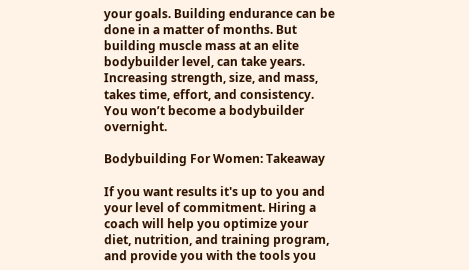your goals. Building endurance can be done in a matter of months. But building muscle mass at an elite bodybuilder level, can take years. Increasing strength, size, and mass, takes time, effort, and consistency. You won’t become a bodybuilder overnight.

Bodybuilding For Women: Takeaway

If you want results it's up to you and your level of commitment. Hiring a coach will help you optimize your diet, nutrition, and training program, and provide you with the tools you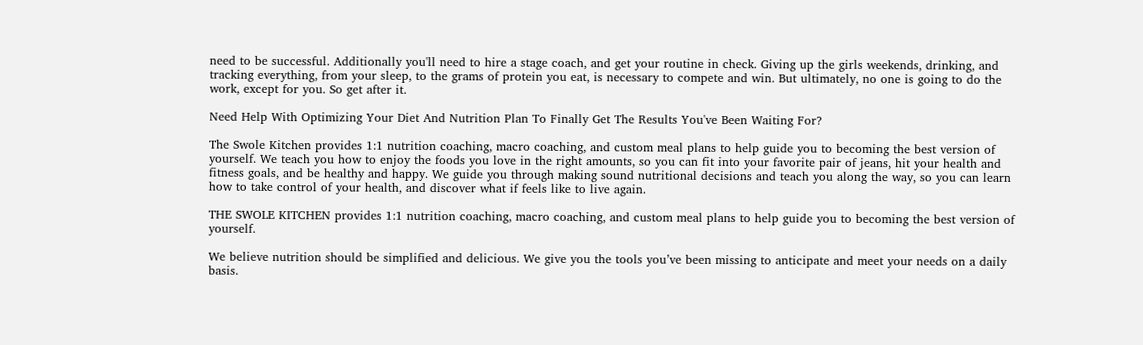need to be successful. Additionally you'll need to hire a stage coach, and get your routine in check. Giving up the girls weekends, drinking, and tracking everything, from your sleep, to the grams of protein you eat, is necessary to compete and win. But ultimately, no one is going to do the work, except for you. So get after it.

Need Help With Optimizing Your Diet And Nutrition Plan To Finally Get The Results You've Been Waiting For?

The Swole Kitchen provides 1:1 nutrition coaching, macro coaching, and custom meal plans to help guide you to becoming the best version of yourself. We teach you how to enjoy the foods you love in the right amounts, so you can fit into your favorite pair of jeans, hit your health and fitness goals, and be healthy and happy. We guide you through making sound nutritional decisions and teach you along the way, so you can learn how to take control of your health, and discover what if feels like to live again.

THE SWOLE KITCHEN provides 1:1 nutrition coaching, macro coaching, and custom meal plans to help guide you to becoming the best version of yourself.

We believe nutrition should be simplified and delicious. We give you the tools you’ve been missing to anticipate and meet your needs on a daily basis.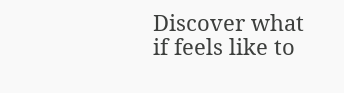Discover what if feels like to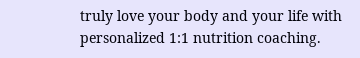truly love your body and your life with personalized 1:1 nutrition coaching.